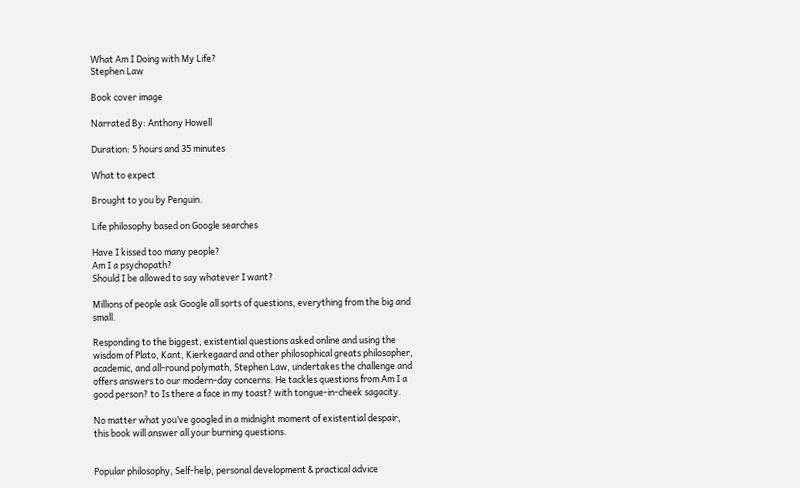What Am I Doing with My Life?
Stephen Law

Book cover image

Narrated By: Anthony Howell

Duration: 5 hours and 35 minutes

What to expect

Brought to you by Penguin.

Life philosophy based on Google searches

Have I kissed too many people?
Am I a psychopath?
Should I be allowed to say whatever I want?

Millions of people ask Google all sorts of questions, everything from the big and small.

Responding to the biggest, existential questions asked online and using the wisdom of Plato, Kant, Kierkegaard and other philosophical greats philosopher, academic, and all-round polymath, Stephen Law, undertakes the challenge and offers answers to our modern-day concerns. He tackles questions from Am I a good person? to Is there a face in my toast? with tongue-in-cheek sagacity.

No matter what you’ve googled in a midnight moment of existential despair, this book will answer all your burning questions.


Popular philosophy, Self-help, personal development & practical advice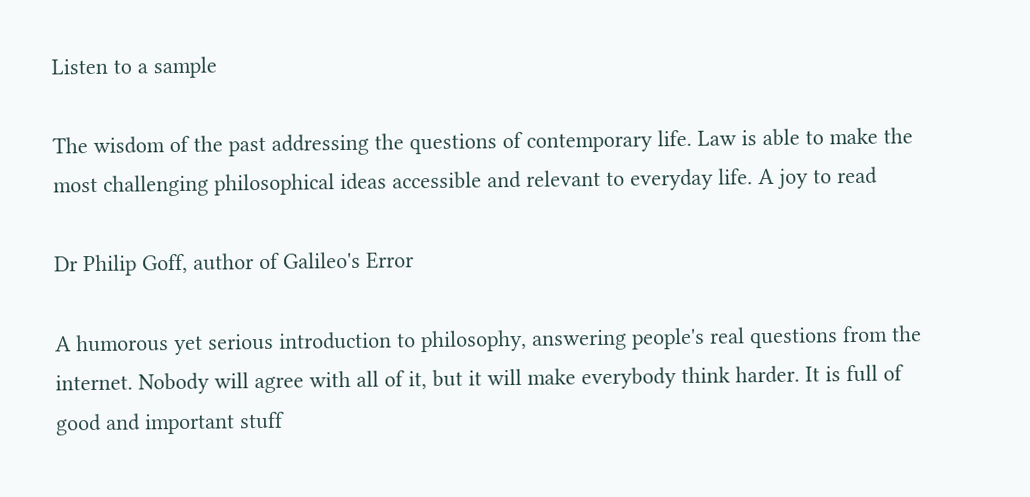Listen to a sample

The wisdom of the past addressing the questions of contemporary life. Law is able to make the most challenging philosophical ideas accessible and relevant to everyday life. A joy to read

Dr Philip Goff, author of Galileo's Error

A humorous yet serious introduction to philosophy, answering people's real questions from the internet. Nobody will agree with all of it, but it will make everybody think harder. It is full of good and important stuff